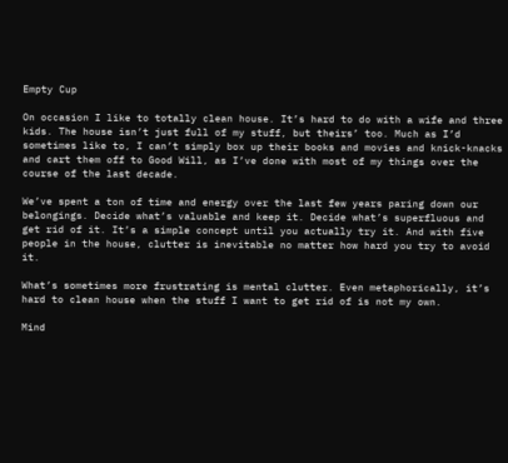Empty Cup

On occasion I like to totally clean house. It’s hard to do with a wife and three kids. The house isn’t just full of my stuff, but theirs’ too. Much as I’d sometimes like to, I can’t simply box up their books and movies and knick-knacks and cart them off to Good Will, as I’ve done with most of my things over the course of the last decade.

We’ve spent a ton of time and energy over the last few years paring down our belongings. Decide what’s valuable and keep it. Decide what’s superfluous and get rid of it. It’s a simple concept until you actually try it. And with five people in the house, clutter is inevitable no matter how hard you try to avoid it.

What’s sometimes more frustrating is mental clutter. Even metaphorically, it’s hard to clean house when the stuff I want to get rid of is not my own.

Mind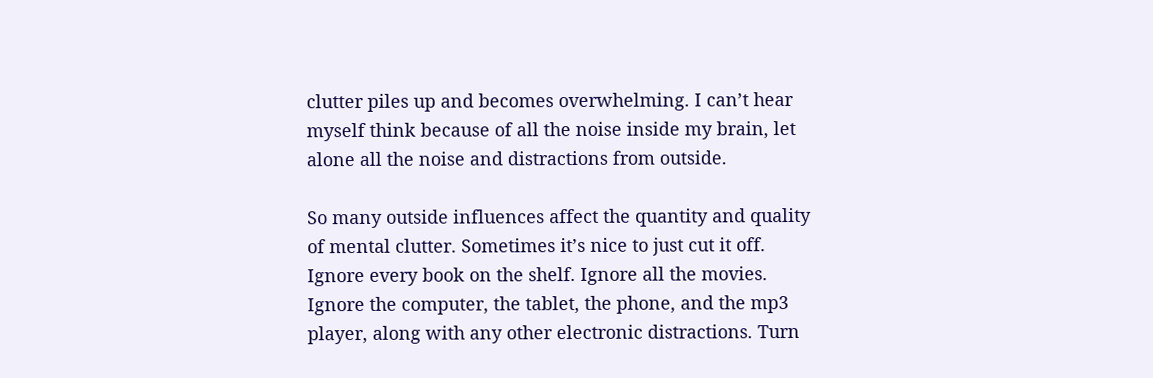clutter piles up and becomes overwhelming. I can’t hear myself think because of all the noise inside my brain, let alone all the noise and distractions from outside.

So many outside influences affect the quantity and quality of mental clutter. Sometimes it’s nice to just cut it off. Ignore every book on the shelf. Ignore all the movies. Ignore the computer, the tablet, the phone, and the mp3 player, along with any other electronic distractions. Turn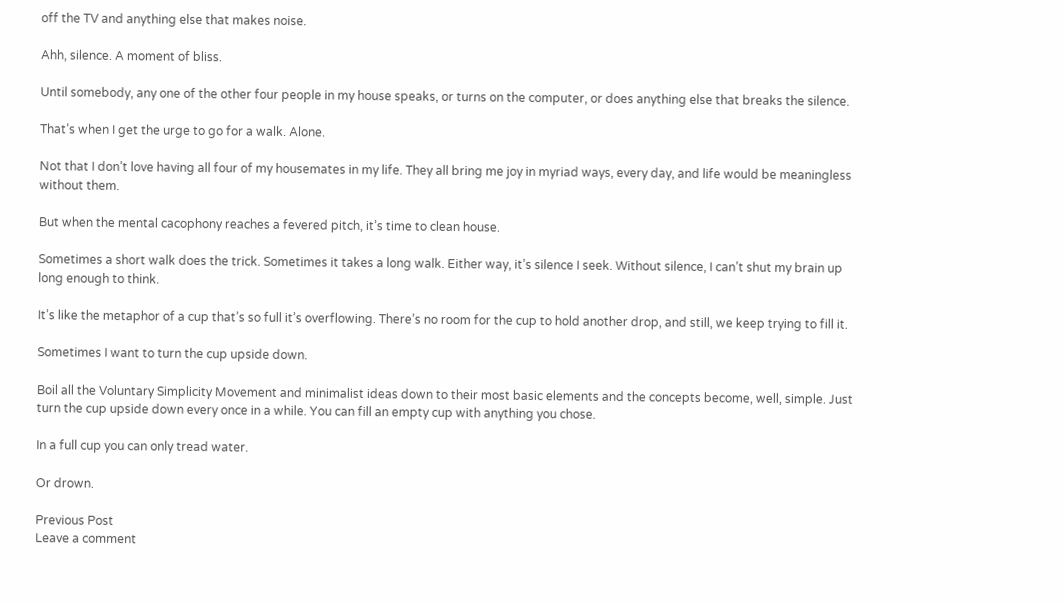off the TV and anything else that makes noise.

Ahh, silence. A moment of bliss.

Until somebody, any one of the other four people in my house speaks, or turns on the computer, or does anything else that breaks the silence.

That’s when I get the urge to go for a walk. Alone.

Not that I don’t love having all four of my housemates in my life. They all bring me joy in myriad ways, every day, and life would be meaningless without them.

But when the mental cacophony reaches a fevered pitch, it’s time to clean house.

Sometimes a short walk does the trick. Sometimes it takes a long walk. Either way, it’s silence I seek. Without silence, I can’t shut my brain up long enough to think.

It’s like the metaphor of a cup that’s so full it’s overflowing. There’s no room for the cup to hold another drop, and still, we keep trying to fill it.

Sometimes I want to turn the cup upside down.

Boil all the Voluntary Simplicity Movement and minimalist ideas down to their most basic elements and the concepts become, well, simple. Just turn the cup upside down every once in a while. You can fill an empty cup with anything you chose.

In a full cup you can only tread water.

Or drown.

Previous Post
Leave a comment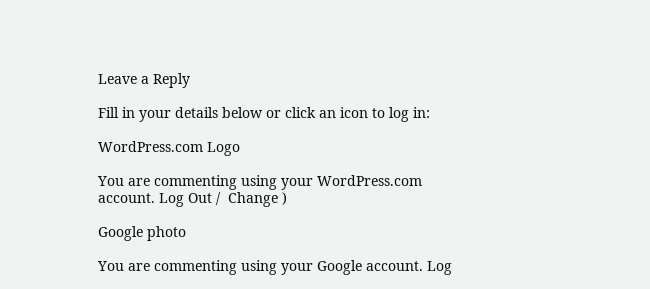Leave a Reply

Fill in your details below or click an icon to log in:

WordPress.com Logo

You are commenting using your WordPress.com account. Log Out /  Change )

Google photo

You are commenting using your Google account. Log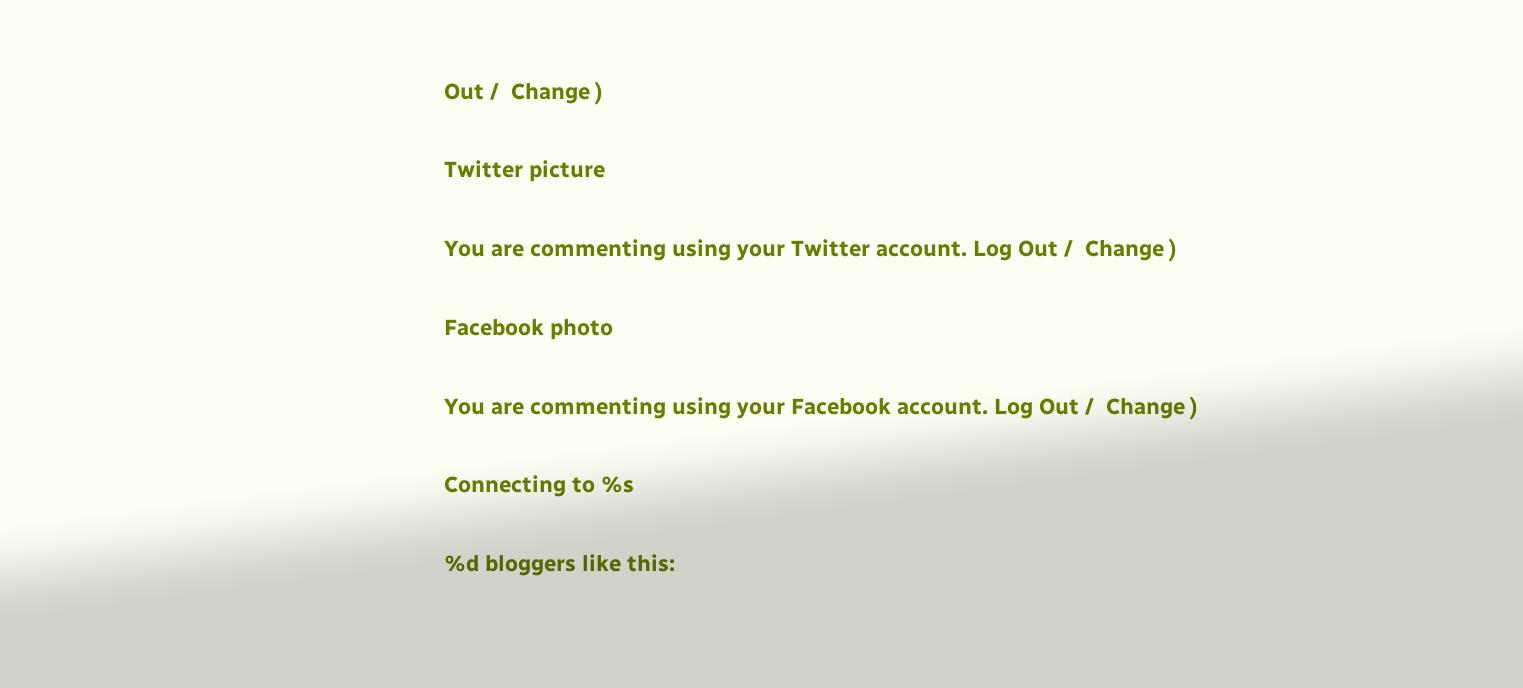Out /  Change )

Twitter picture

You are commenting using your Twitter account. Log Out /  Change )

Facebook photo

You are commenting using your Facebook account. Log Out /  Change )

Connecting to %s

%d bloggers like this: